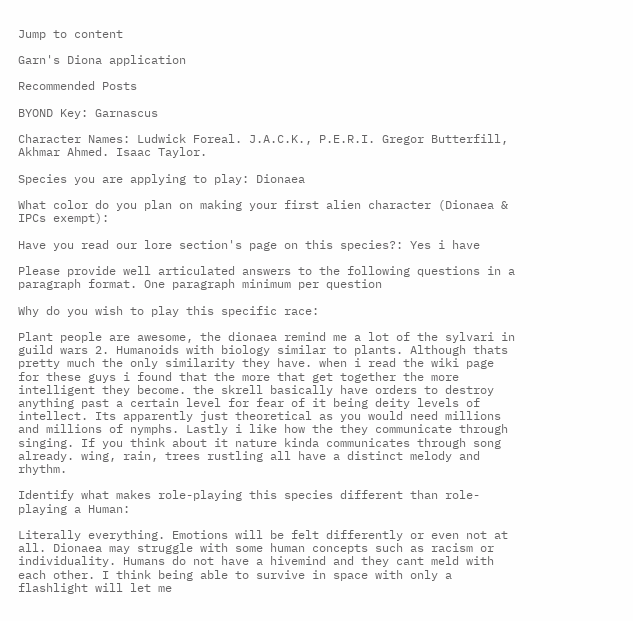Jump to content

Garn's Diona application

Recommended Posts

BYOND Key: Garnascus

Character Names: Ludwick Foreal. J.A.C.K., P.E.R.I. Gregor Butterfill, Akhmar Ahmed. Isaac Taylor.

Species you are applying to play: Dionaea

What color do you plan on making your first alien character (Dionaea & IPCs exempt):

Have you read our lore section's page on this species?: Yes i have

Please provide well articulated answers to the following questions in a paragraph format. One paragraph minimum per question

Why do you wish to play this specific race:

Plant people are awesome, the dionaea remind me a lot of the sylvari in guild wars 2. Humanoids with biology similar to plants. Although thats pretty much the only similarity they have. when i read the wiki page for these guys i found that the more that get together the more intelligent they become. the skrell basically have orders to destroy anything past a certain level for fear of it being deity levels of intellect. Its apparently just theoretical as you would need millions and millions of nymphs. Lastly i like how the they communicate through singing. If you think about it nature kinda communicates through song already. wing, rain, trees rustling all have a distinct melody and rhythm.

Identify what makes role-playing this species different than role-playing a Human:

Literally everything. Emotions will be felt differently or even not at all. Dionaea may struggle with some human concepts such as racism or individuality. Humans do not have a hivemind and they cant meld with each other. I think being able to survive in space with only a flashlight will let me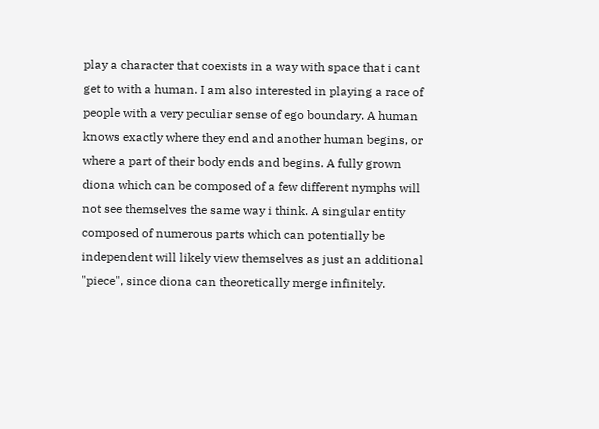play a character that coexists in a way with space that i cant get to with a human. I am also interested in playing a race of people with a very peculiar sense of ego boundary. A human knows exactly where they end and another human begins, or where a part of their body ends and begins. A fully grown diona which can be composed of a few different nymphs will not see themselves the same way i think. A singular entity composed of numerous parts which can potentially be independent will likely view themselves as just an additional "piece", since diona can theoretically merge infinitely.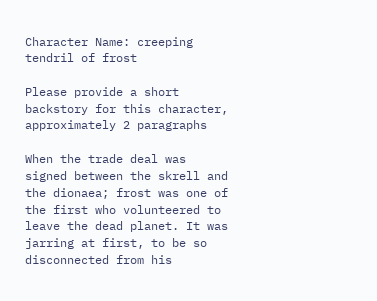Character Name: creeping tendril of frost

Please provide a short backstory for this character, approximately 2 paragraphs

When the trade deal was signed between the skrell and the dionaea; frost was one of the first who volunteered to leave the dead planet. It was jarring at first, to be so disconnected from his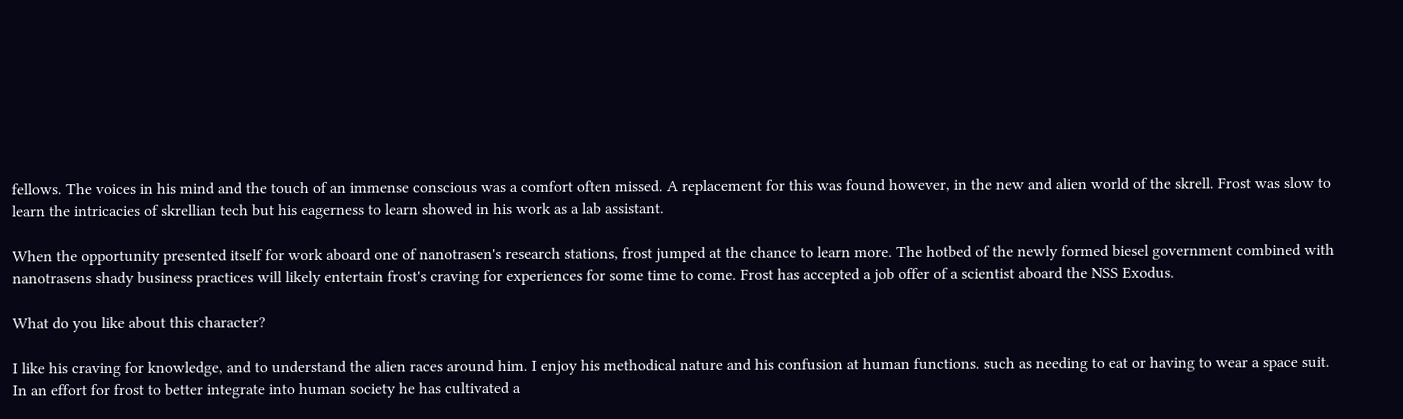fellows. The voices in his mind and the touch of an immense conscious was a comfort often missed. A replacement for this was found however, in the new and alien world of the skrell. Frost was slow to learn the intricacies of skrellian tech but his eagerness to learn showed in his work as a lab assistant.

When the opportunity presented itself for work aboard one of nanotrasen's research stations, frost jumped at the chance to learn more. The hotbed of the newly formed biesel government combined with nanotrasens shady business practices will likely entertain frost's craving for experiences for some time to come. Frost has accepted a job offer of a scientist aboard the NSS Exodus.

What do you like about this character?

I like his craving for knowledge, and to understand the alien races around him. I enjoy his methodical nature and his confusion at human functions. such as needing to eat or having to wear a space suit. In an effort for frost to better integrate into human society he has cultivated a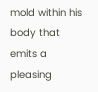mold within his body that emits a pleasing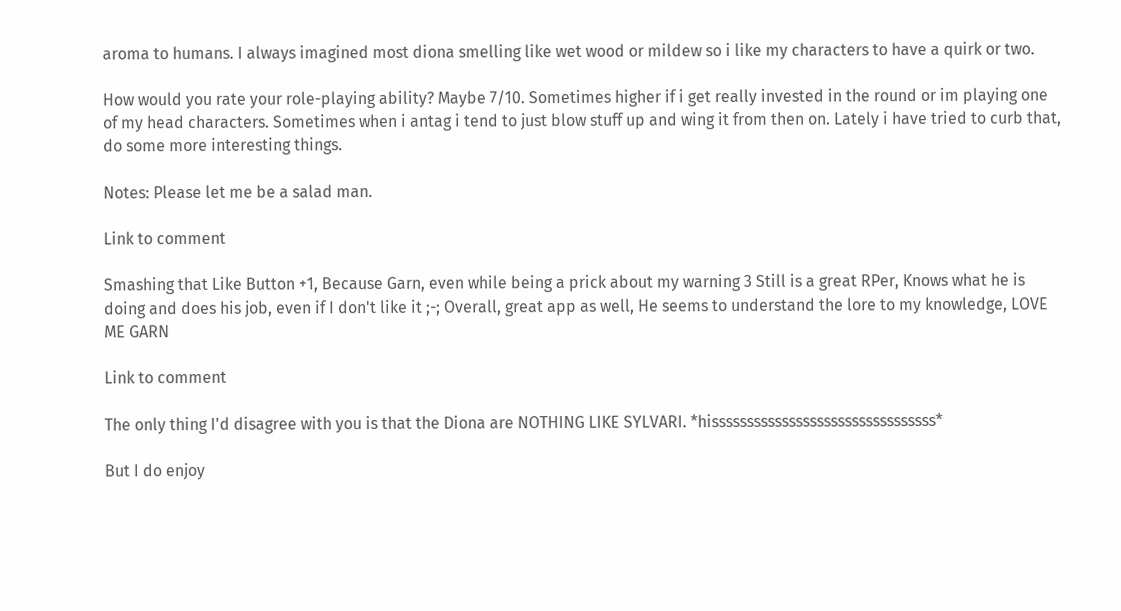aroma to humans. I always imagined most diona smelling like wet wood or mildew so i like my characters to have a quirk or two.

How would you rate your role-playing ability? Maybe 7/10. Sometimes higher if i get really invested in the round or im playing one of my head characters. Sometimes when i antag i tend to just blow stuff up and wing it from then on. Lately i have tried to curb that, do some more interesting things.

Notes: Please let me be a salad man.

Link to comment

Smashing that Like Button +1, Because Garn, even while being a prick about my warning 3 Still is a great RPer, Knows what he is doing and does his job, even if I don't like it ;-; Overall, great app as well, He seems to understand the lore to my knowledge, LOVE ME GARN

Link to comment

The only thing I'd disagree with you is that the Diona are NOTHING LIKE SYLVARI. *hissssssssssssssssssssssssssssssss*

But I do enjoy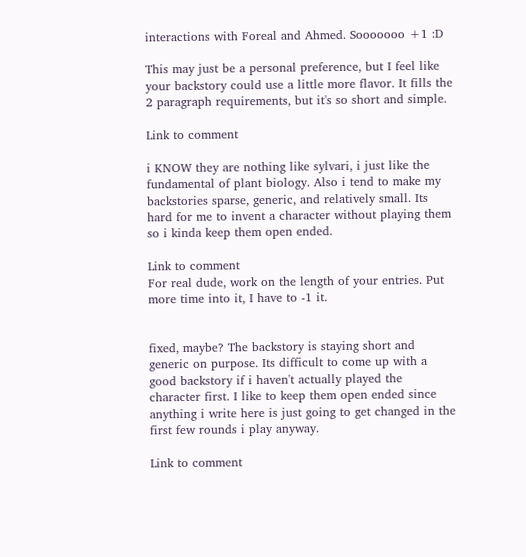interactions with Foreal and Ahmed. Sooooooo +1 :D

This may just be a personal preference, but I feel like your backstory could use a little more flavor. It fills the 2 paragraph requirements, but it's so short and simple.

Link to comment

i KNOW they are nothing like sylvari, i just like the fundamental of plant biology. Also i tend to make my backstories sparse, generic, and relatively small. Its hard for me to invent a character without playing them so i kinda keep them open ended.

Link to comment
For real dude, work on the length of your entries. Put more time into it, I have to -1 it.


fixed, maybe? The backstory is staying short and generic on purpose. Its difficult to come up with a good backstory if i haven't actually played the character first. I like to keep them open ended since anything i write here is just going to get changed in the first few rounds i play anyway.

Link to comment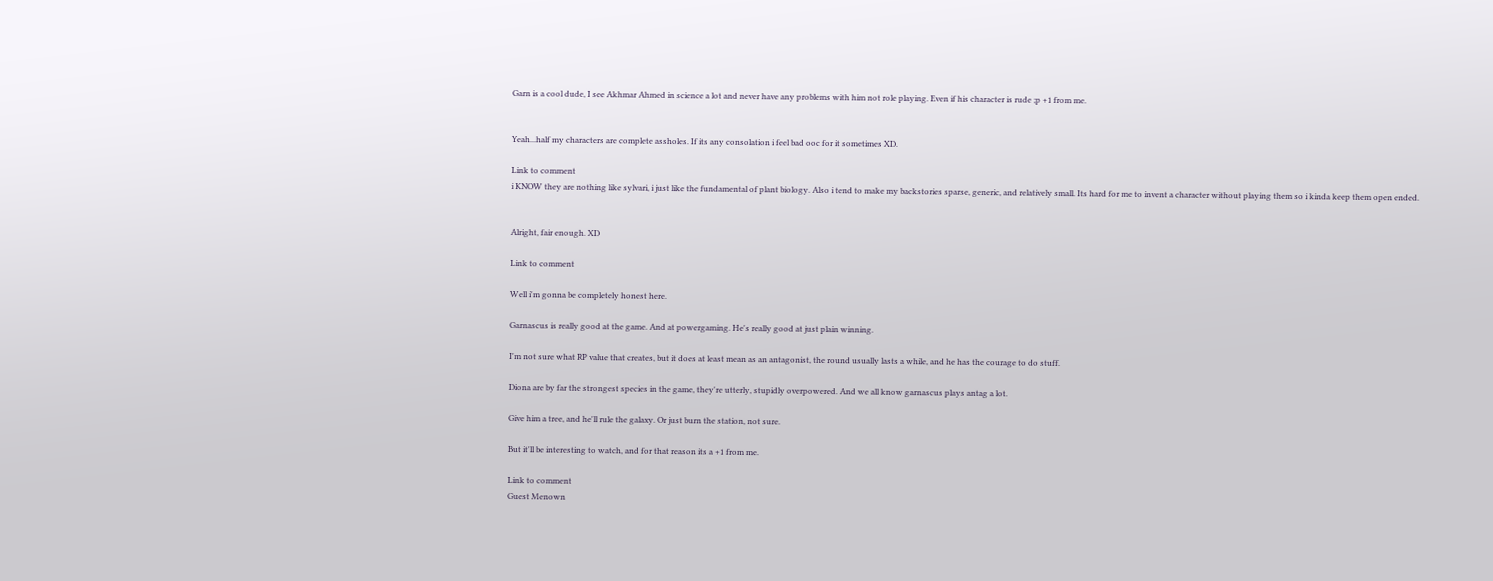Garn is a cool dude, I see Akhmar Ahmed in science a lot and never have any problems with him not role playing. Even if his character is rude ;p +1 from me.


Yeah...half my characters are complete assholes. If its any consolation i feel bad ooc for it sometimes XD.

Link to comment
i KNOW they are nothing like sylvari, i just like the fundamental of plant biology. Also i tend to make my backstories sparse, generic, and relatively small. Its hard for me to invent a character without playing them so i kinda keep them open ended.


Alright, fair enough. XD

Link to comment

Well i'm gonna be completely honest here.

Garnascus is really good at the game. And at powergaming. He's really good at just plain winning.

I'm not sure what RP value that creates, but it does at least mean as an antagonist, the round usually lasts a while, and he has the courage to do stuff.

Diona are by far the strongest species in the game, they're utterly, stupidly overpowered. And we all know garnascus plays antag a lot.

Give him a tree, and he'll rule the galaxy. Or just burn the station, not sure.

But it'll be interesting to watch, and for that reason its a +1 from me.

Link to comment
Guest Menown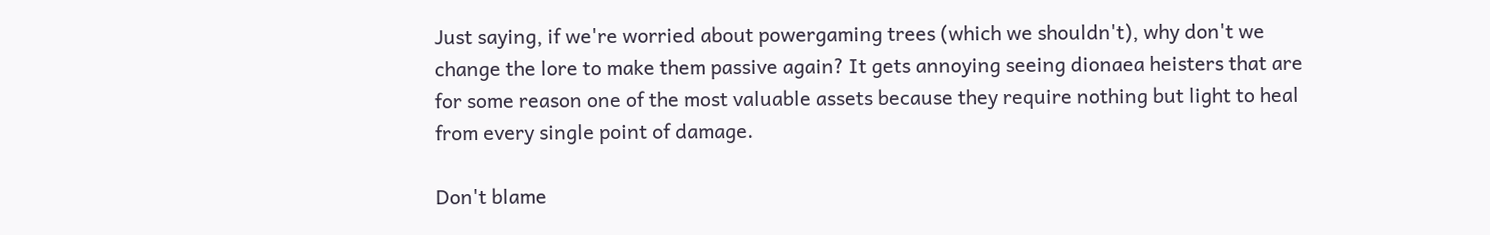Just saying, if we're worried about powergaming trees (which we shouldn't), why don't we change the lore to make them passive again? It gets annoying seeing dionaea heisters that are for some reason one of the most valuable assets because they require nothing but light to heal from every single point of damage.

Don't blame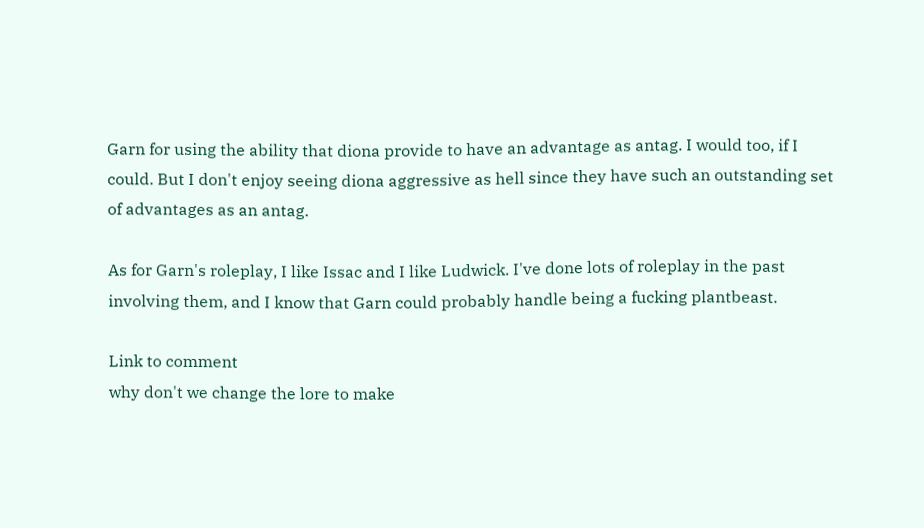Garn for using the ability that diona provide to have an advantage as antag. I would too, if I could. But I don't enjoy seeing diona aggressive as hell since they have such an outstanding set of advantages as an antag.

As for Garn's roleplay, I like Issac and I like Ludwick. I've done lots of roleplay in the past involving them, and I know that Garn could probably handle being a fucking plantbeast.

Link to comment
why don't we change the lore to make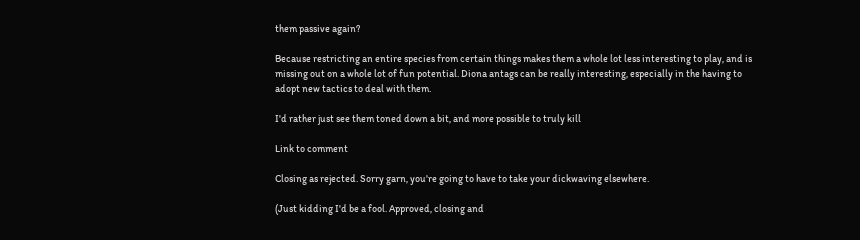them passive again?

Because restricting an entire species from certain things makes them a whole lot less interesting to play, and is missing out on a whole lot of fun potential. Diona antags can be really interesting, especially in the having to adopt new tactics to deal with them.

I'd rather just see them toned down a bit, and more possible to truly kill

Link to comment

Closing as rejected. Sorry garn, you're going to have to take your dickwaving elsewhere.

(Just kidding I'd be a fool. Approved, closing and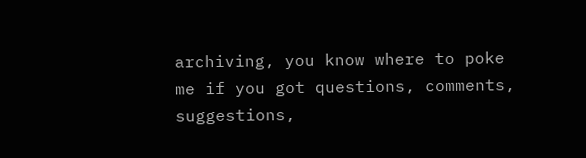archiving, you know where to poke me if you got questions, comments, suggestions,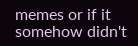memes or if it somehow didn't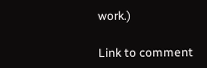work.)

Link to comment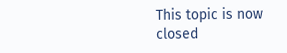This topic is now closed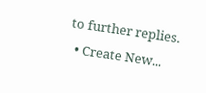to further replies.
  • Create New...